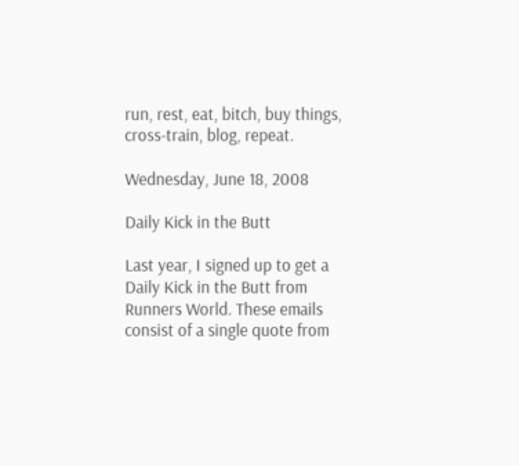run, rest, eat, bitch, buy things, cross-train, blog, repeat.

Wednesday, June 18, 2008

Daily Kick in the Butt

Last year, I signed up to get a Daily Kick in the Butt from Runners World. These emails consist of a single quote from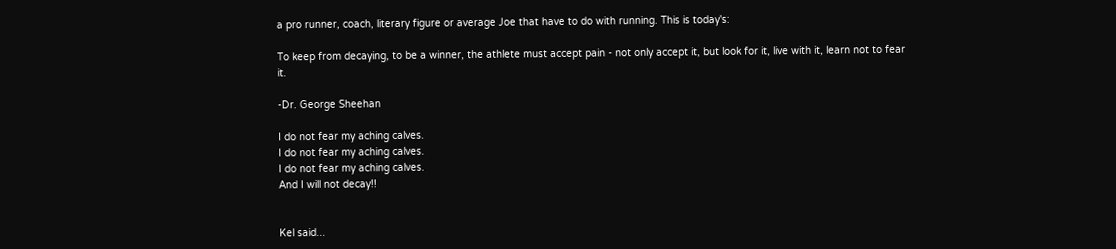a pro runner, coach, literary figure or average Joe that have to do with running. This is today's:

To keep from decaying, to be a winner, the athlete must accept pain - not only accept it, but look for it, live with it, learn not to fear it.

-Dr. George Sheehan

I do not fear my aching calves.
I do not fear my aching calves.
I do not fear my aching calves.
And I will not decay!!


Kel said...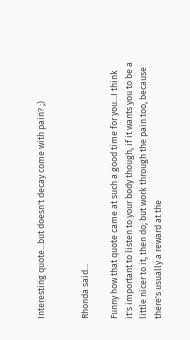Interesting quote...but doesn't decay come with pain? ;)


Rhonda said...

Funny how that quote came at such a good time for you...I think it's important to listen to your body though, if it wants you to be a little nicer to it, then do; but work through the pain too, because there's usually a reward at the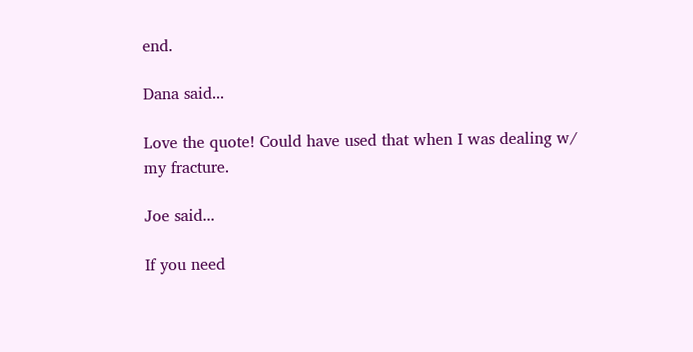end.

Dana said...

Love the quote! Could have used that when I was dealing w/ my fracture.

Joe said...

If you need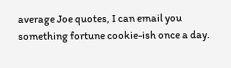average Joe quotes, I can email you something fortune cookie-ish once a day.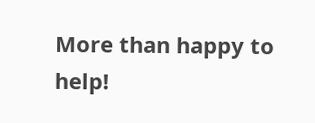More than happy to help!